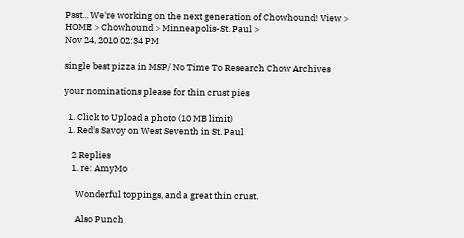Psst... We're working on the next generation of Chowhound! View >
HOME > Chowhound > Minneapolis-St. Paul >
Nov 24, 2010 02:34 PM

single best pizza in MSP/ No Time To Research Chow Archives

your nominations please for thin crust pies

  1. Click to Upload a photo (10 MB limit)
  1. Red's Savoy on West Seventh in St. Paul

    2 Replies
    1. re: AmyMo

      Wonderful toppings, and a great thin crust.

      Also Punch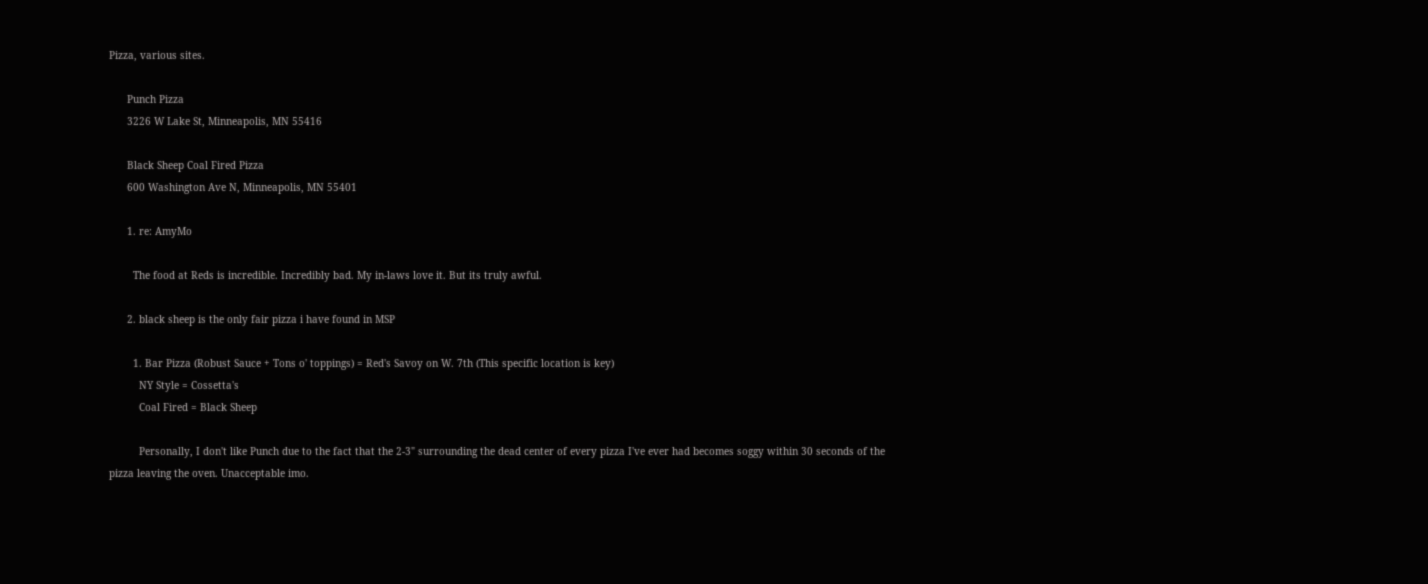Pizza, various sites.

      Punch Pizza
      3226 W Lake St, Minneapolis, MN 55416

      Black Sheep Coal Fired Pizza
      600 Washington Ave N, Minneapolis, MN 55401

      1. re: AmyMo

        The food at Reds is incredible. Incredibly bad. My in-laws love it. But its truly awful.

      2. black sheep is the only fair pizza i have found in MSP

        1. Bar Pizza (Robust Sauce + Tons o' toppings) = Red's Savoy on W. 7th (This specific location is key)
          NY Style = Cossetta's
          Coal Fired = Black Sheep

          Personally, I don't like Punch due to the fact that the 2-3" surrounding the dead center of every pizza I've ever had becomes soggy within 30 seconds of the pizza leaving the oven. Unacceptable imo.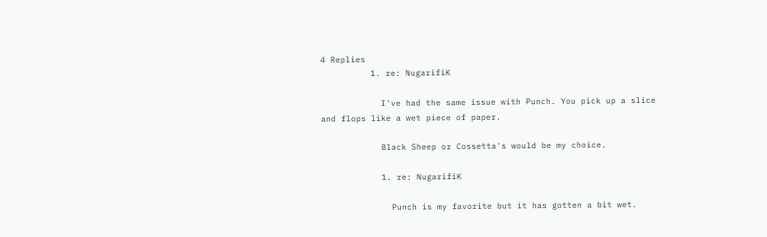4 Replies
          1. re: NugarifiK

            I've had the same issue with Punch. You pick up a slice and flops like a wet piece of paper.

            Black Sheep or Cossetta's would be my choice.

            1. re: NugarifiK

              Punch is my favorite but it has gotten a bit wet.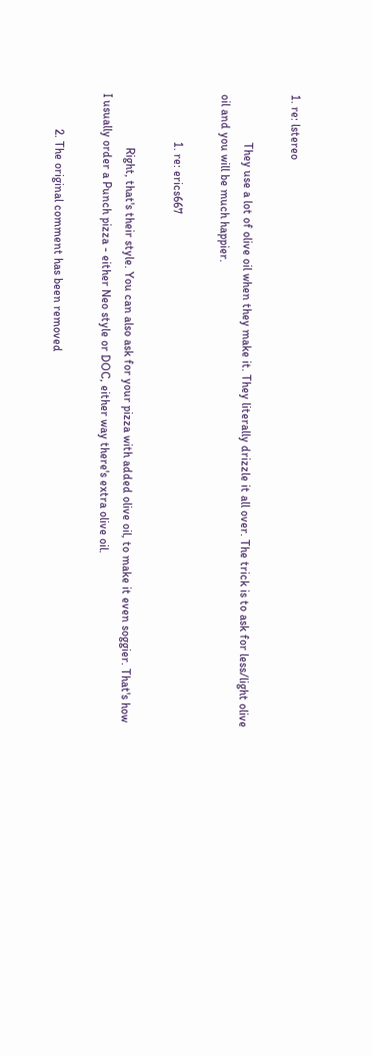1. re: lstereo

                They use a lot of olive oil when they make it. They literally drizzle it all over. The trick is to ask for less/light olive oil and you will be much happier.

                1. re: erics667

                  Right, that's their style. You can also ask for your pizza with added olive oil, to make it even soggier. That's how I usually order a Punch pizza - either Neo style or DOC, either way there's extra olive oil.

            2. The original comment has been removed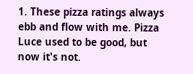1. These pizza ratings always ebb and flow with me. Pizza Luce used to be good, but now it's not.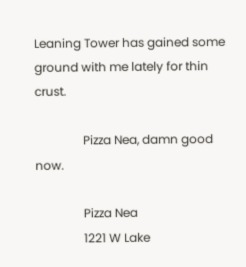Leaning Tower has gained some ground with me lately for thin crust.

                Pizza Nea, damn good now.

                Pizza Nea
                1221 W Lake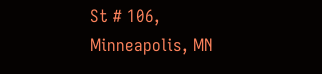St # 106, Minneapolis, MN